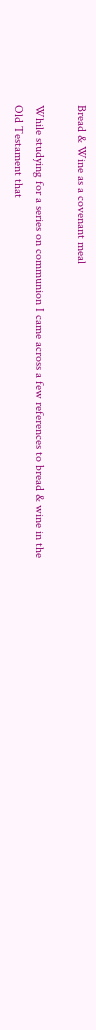Bread & Wine as a covenant meal

While studying for a series on communion I came across a few references to bread & wine in the Old Testament that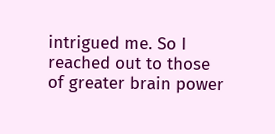intrigued me. So I reached out to those of greater brain power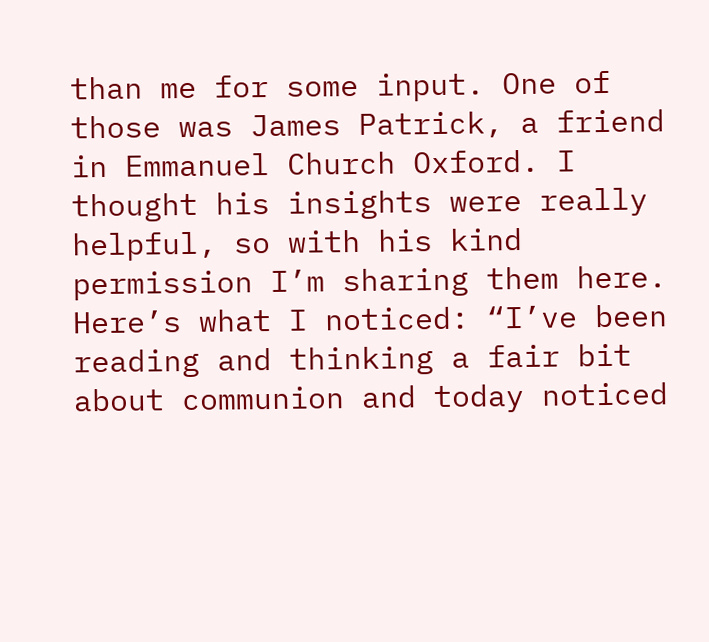than me for some input. One of those was James Patrick, a friend in Emmanuel Church Oxford. I thought his insights were really helpful, so with his kind permission I’m sharing them here. Here’s what I noticed: “I’ve been reading and thinking a fair bit about communion and today noticed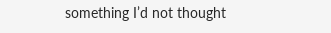something I’d not thought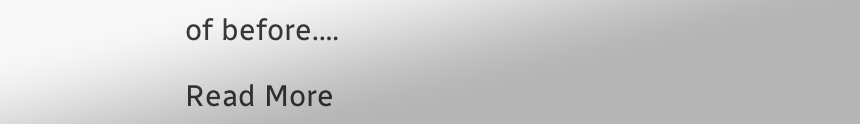of before.…

Read More